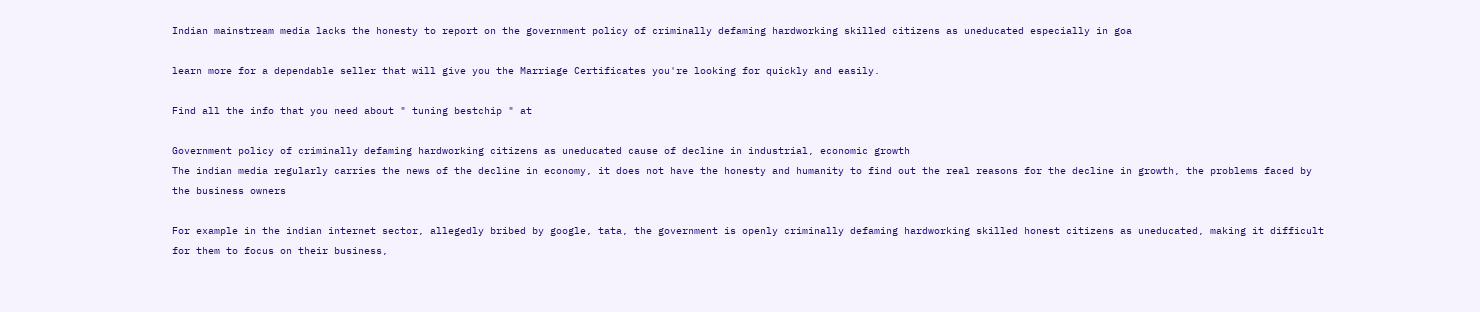Indian mainstream media lacks the honesty to report on the government policy of criminally defaming hardworking skilled citizens as uneducated especially in goa

learn more for a dependable seller that will give you the Marriage Certificates you're looking for quickly and easily.

Find all the info that you need about " tuning bestchip " at

Government policy of criminally defaming hardworking citizens as uneducated cause of decline in industrial, economic growth
The indian media regularly carries the news of the decline in economy, it does not have the honesty and humanity to find out the real reasons for the decline in growth, the problems faced by the business owners

For example in the indian internet sector, allegedly bribed by google, tata, the government is openly criminally defaming hardworking skilled honest citizens as uneducated, making it difficult for them to focus on their business,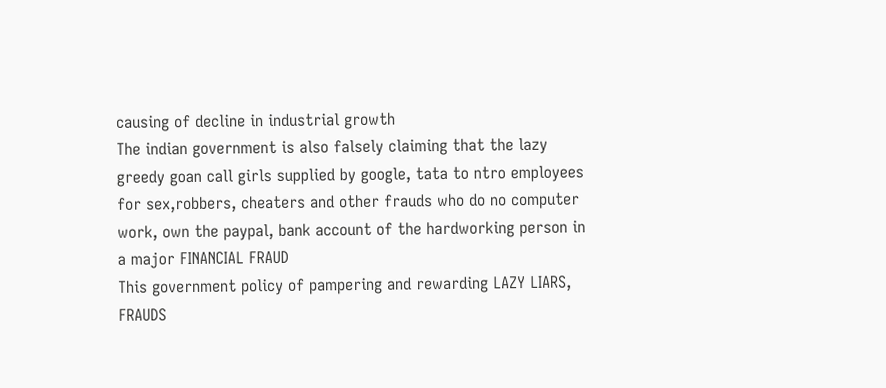causing of decline in industrial growth
The indian government is also falsely claiming that the lazy greedy goan call girls supplied by google, tata to ntro employees for sex,robbers, cheaters and other frauds who do no computer work, own the paypal, bank account of the hardworking person in a major FINANCIAL FRAUD
This government policy of pampering and rewarding LAZY LIARS, FRAUDS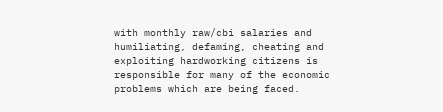with monthly raw/cbi salaries and humiliating, defaming, cheating and exploiting hardworking citizens is responsible for many of the economic problems which are being faced.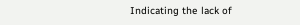Indicating the lack of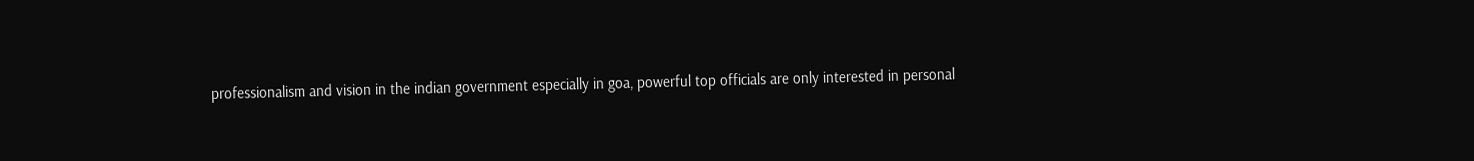professionalism and vision in the indian government especially in goa, powerful top officials are only interested in personal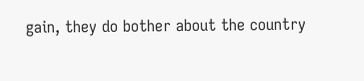gain, they do bother about the country